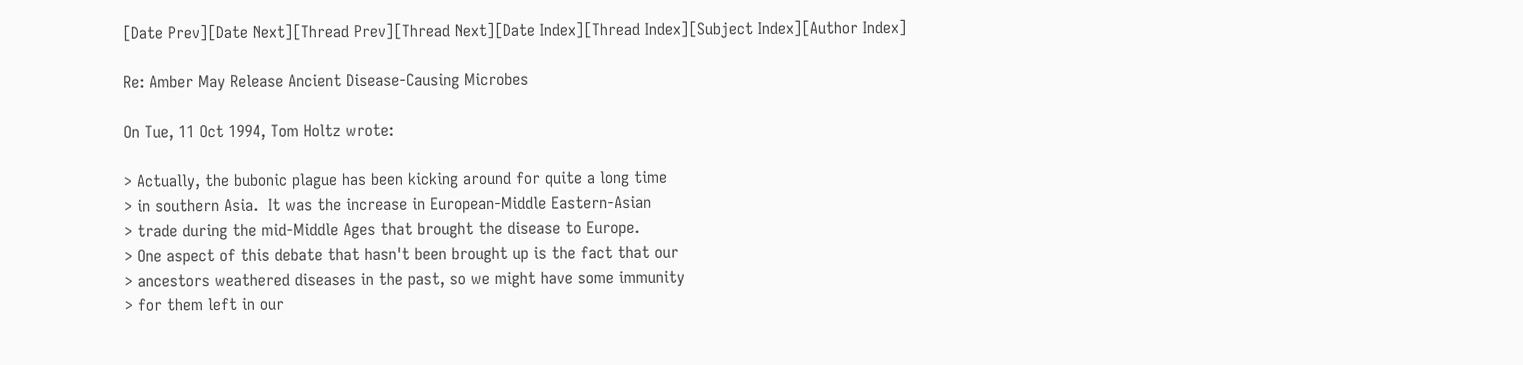[Date Prev][Date Next][Thread Prev][Thread Next][Date Index][Thread Index][Subject Index][Author Index]

Re: Amber May Release Ancient Disease-Causing Microbes

On Tue, 11 Oct 1994, Tom Holtz wrote:

> Actually, the bubonic plague has been kicking around for quite a long time
> in southern Asia.  It was the increase in European-Middle Eastern-Asian
> trade during the mid-Middle Ages that brought the disease to Europe.
> One aspect of this debate that hasn't been brought up is the fact that our
> ancestors weathered diseases in the past, so we might have some immunity
> for them left in our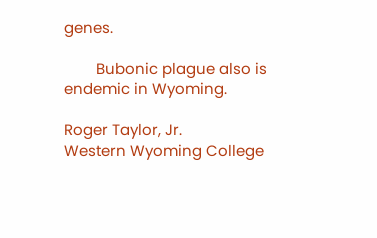genes.

        Bubonic plague also is endemic in Wyoming.

Roger Taylor, Jr.
Western Wyoming College